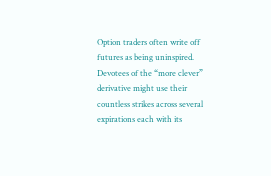Option traders often write off futures as being uninspired. Devotees of the “more clever” derivative might use their countless strikes across several expirations each with its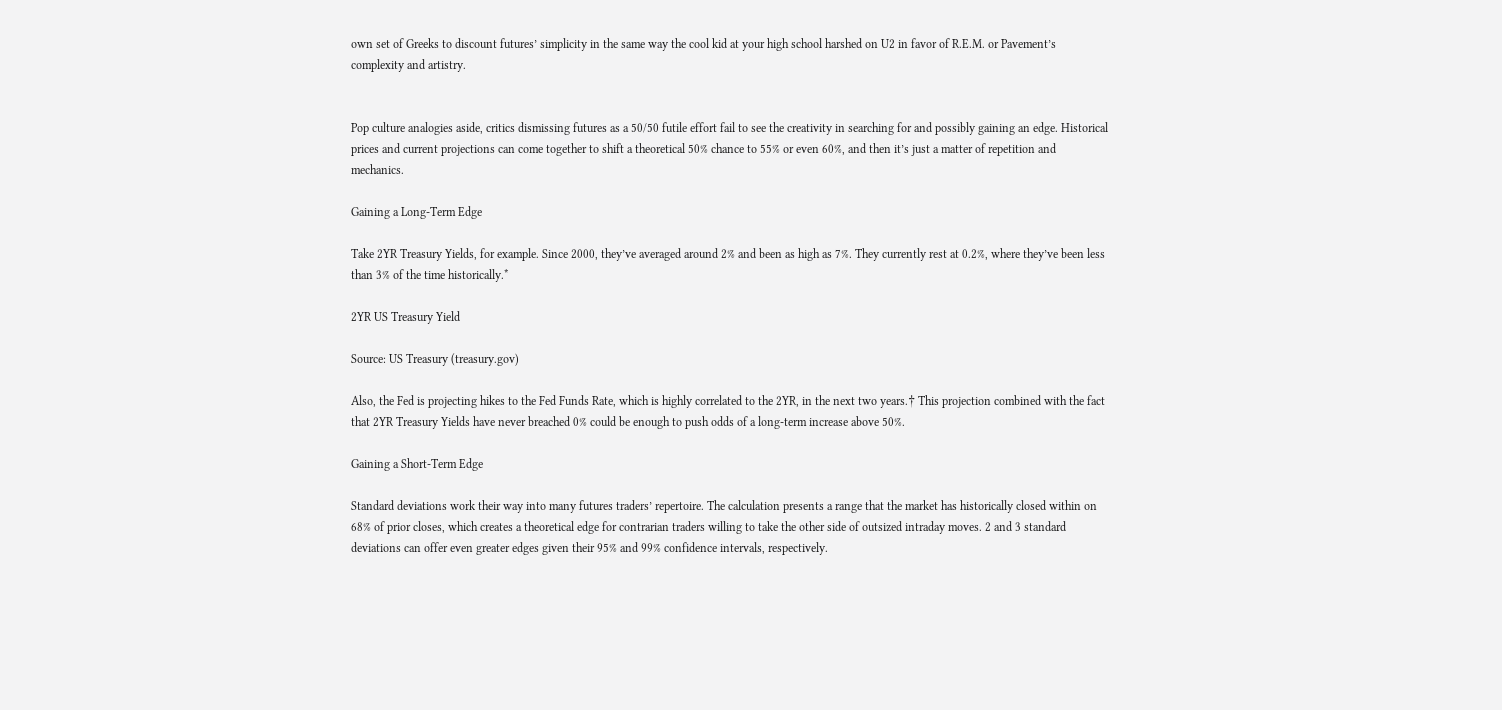own set of Greeks to discount futures’ simplicity in the same way the cool kid at your high school harshed on U2 in favor of R.E.M. or Pavement’s complexity and artistry.


Pop culture analogies aside, critics dismissing futures as a 50/50 futile effort fail to see the creativity in searching for and possibly gaining an edge. Historical prices and current projections can come together to shift a theoretical 50% chance to 55% or even 60%, and then it’s just a matter of repetition and mechanics.

Gaining a Long-Term Edge

Take 2YR Treasury Yields, for example. Since 2000, they’ve averaged around 2% and been as high as 7%. They currently rest at 0.2%, where they’ve been less than 3% of the time historically.*

2YR US Treasury Yield

Source: US Treasury (treasury.gov)

Also, the Fed is projecting hikes to the Fed Funds Rate, which is highly correlated to the 2YR, in the next two years.† This projection combined with the fact that 2YR Treasury Yields have never breached 0% could be enough to push odds of a long-term increase above 50%.

Gaining a Short-Term Edge

Standard deviations work their way into many futures traders’ repertoire. The calculation presents a range that the market has historically closed within on 68% of prior closes, which creates a theoretical edge for contrarian traders willing to take the other side of outsized intraday moves. 2 and 3 standard deviations can offer even greater edges given their 95% and 99% confidence intervals, respectively.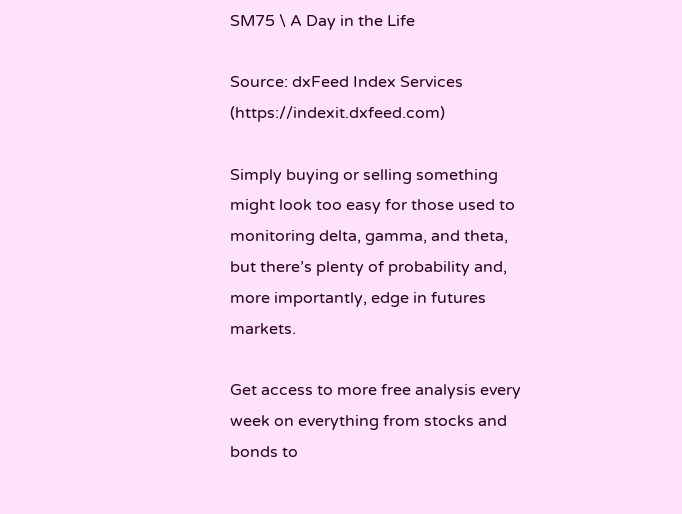SM75 \ A Day in the Life

Source: dxFeed Index Services (https://indexit.dxfeed.com)

Simply buying or selling something might look too easy for those used to monitoring delta, gamma, and theta, but there’s plenty of probability and, more importantly, edge in futures markets.

Get access to more free analysis every week on everything from stocks and bonds to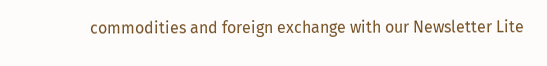commodities and foreign exchange with our Newsletter Lite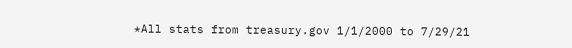*All stats from treasury.gov 1/1/2000 to 7/29/21